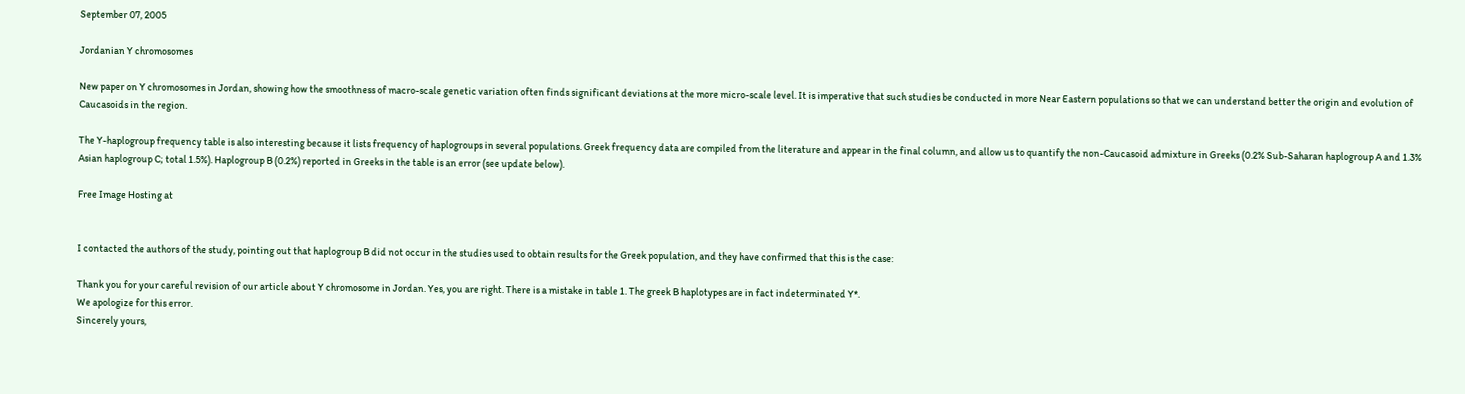September 07, 2005

Jordanian Y chromosomes

New paper on Y chromosomes in Jordan, showing how the smoothness of macro-scale genetic variation often finds significant deviations at the more micro-scale level. It is imperative that such studies be conducted in more Near Eastern populations so that we can understand better the origin and evolution of Caucasoids in the region.

The Y-haplogroup frequency table is also interesting because it lists frequency of haplogroups in several populations. Greek frequency data are compiled from the literature and appear in the final column, and allow us to quantify the non-Caucasoid admixture in Greeks (0.2% Sub-Saharan haplogroup A and 1.3% Asian haplogroup C; total 1.5%). Haplogroup B (0.2%) reported in Greeks in the table is an error (see update below).

Free Image Hosting at


I contacted the authors of the study, pointing out that haplogroup B did not occur in the studies used to obtain results for the Greek population, and they have confirmed that this is the case:

Thank you for your careful revision of our article about Y chromosome in Jordan. Yes, you are right. There is a mistake in table 1. The greek B haplotypes are in fact indeterminated Y*.
We apologize for this error.
Sincerely yours,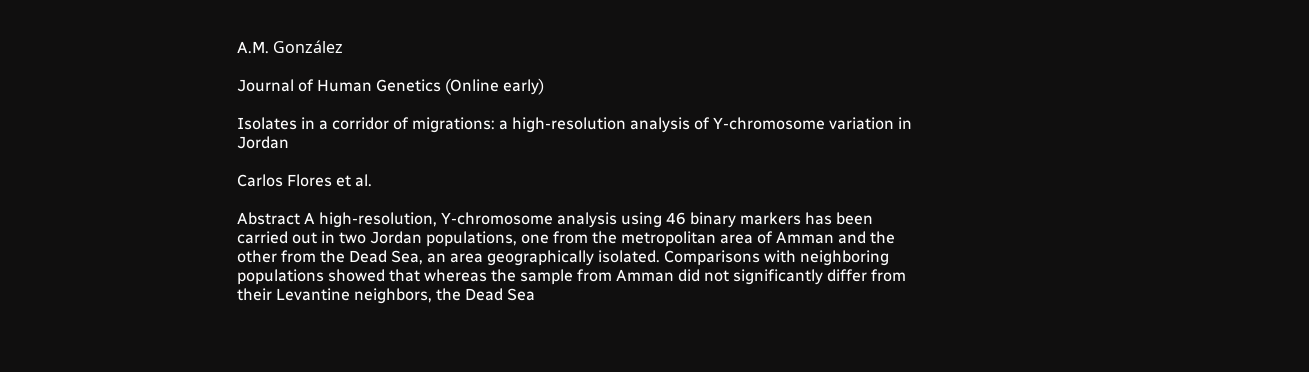A.M. González

Journal of Human Genetics (Online early)

Isolates in a corridor of migrations: a high-resolution analysis of Y-chromosome variation in Jordan

Carlos Flores et al.

Abstract A high-resolution, Y-chromosome analysis using 46 binary markers has been carried out in two Jordan populations, one from the metropolitan area of Amman and the other from the Dead Sea, an area geographically isolated. Comparisons with neighboring populations showed that whereas the sample from Amman did not significantly differ from their Levantine neighbors, the Dead Sea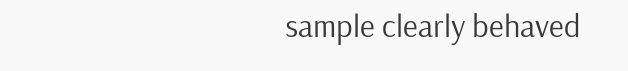sample clearly behaved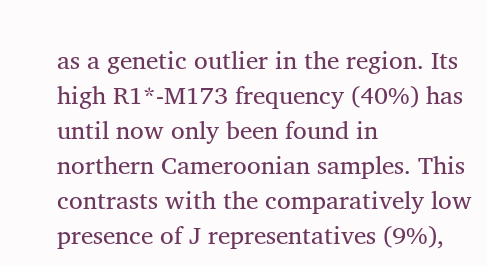as a genetic outlier in the region. Its high R1*-M173 frequency (40%) has until now only been found in northern Cameroonian samples. This contrasts with the comparatively low presence of J representatives (9%),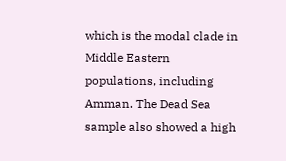which is the modal clade in Middle Eastern populations, including Amman. The Dead Sea sample also showed a high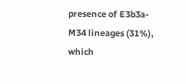presence of E3b3a-M34 lineages (31%), which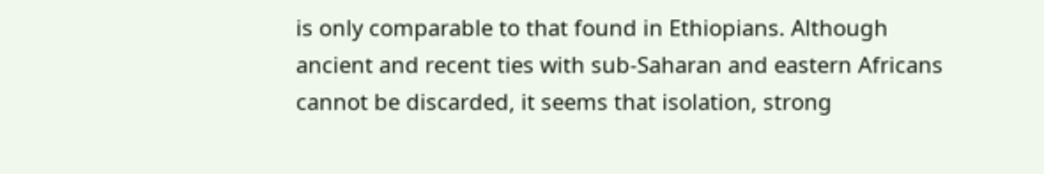is only comparable to that found in Ethiopians. Although ancient and recent ties with sub-Saharan and eastern Africans cannot be discarded, it seems that isolation, strong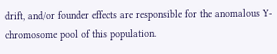drift, and/or founder effects are responsible for the anomalous Y-chromosome pool of this population.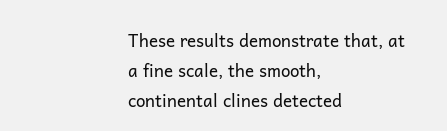These results demonstrate that, at a fine scale, the smooth, continental clines detected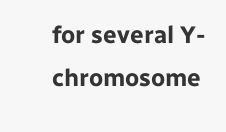for several Y-chromosome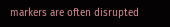markers are often disrupted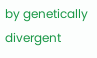by genetically divergent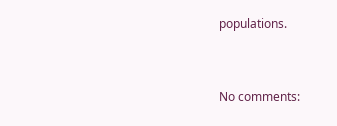populations.


No comments: